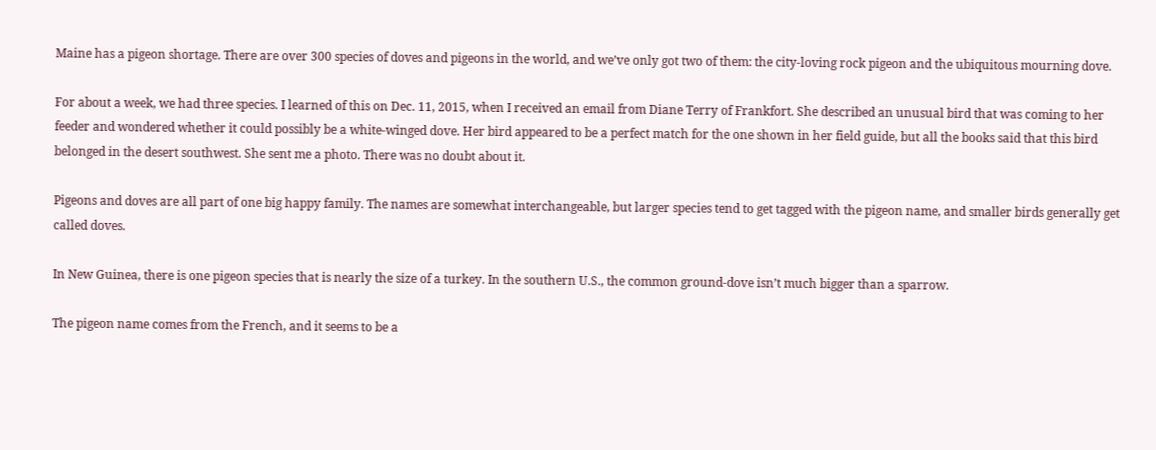Maine has a pigeon shortage. There are over 300 species of doves and pigeons in the world, and we’ve only got two of them: the city-loving rock pigeon and the ubiquitous mourning dove.

For about a week, we had three species. I learned of this on Dec. 11, 2015, when I received an email from Diane Terry of Frankfort. She described an unusual bird that was coming to her feeder and wondered whether it could possibly be a white-winged dove. Her bird appeared to be a perfect match for the one shown in her field guide, but all the books said that this bird belonged in the desert southwest. She sent me a photo. There was no doubt about it.

Pigeons and doves are all part of one big happy family. The names are somewhat interchangeable, but larger species tend to get tagged with the pigeon name, and smaller birds generally get called doves.

In New Guinea, there is one pigeon species that is nearly the size of a turkey. In the southern U.S., the common ground-dove isn’t much bigger than a sparrow.

The pigeon name comes from the French, and it seems to be a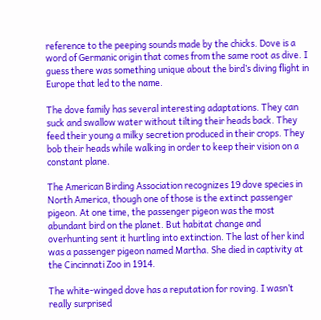reference to the peeping sounds made by the chicks. Dove is a word of Germanic origin that comes from the same root as dive. I guess there was something unique about the bird’s diving flight in Europe that led to the name.

The dove family has several interesting adaptations. They can suck and swallow water without tilting their heads back. They feed their young a milky secretion produced in their crops. They bob their heads while walking in order to keep their vision on a constant plane.

The American Birding Association recognizes 19 dove species in North America, though one of those is the extinct passenger pigeon. At one time, the passenger pigeon was the most abundant bird on the planet. But habitat change and overhunting sent it hurtling into extinction. The last of her kind was a passenger pigeon named Martha. She died in captivity at the Cincinnati Zoo in 1914.

The white-winged dove has a reputation for roving. I wasn’t really surprised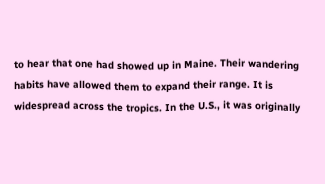to hear that one had showed up in Maine. Their wandering habits have allowed them to expand their range. It is widespread across the tropics. In the U.S., it was originally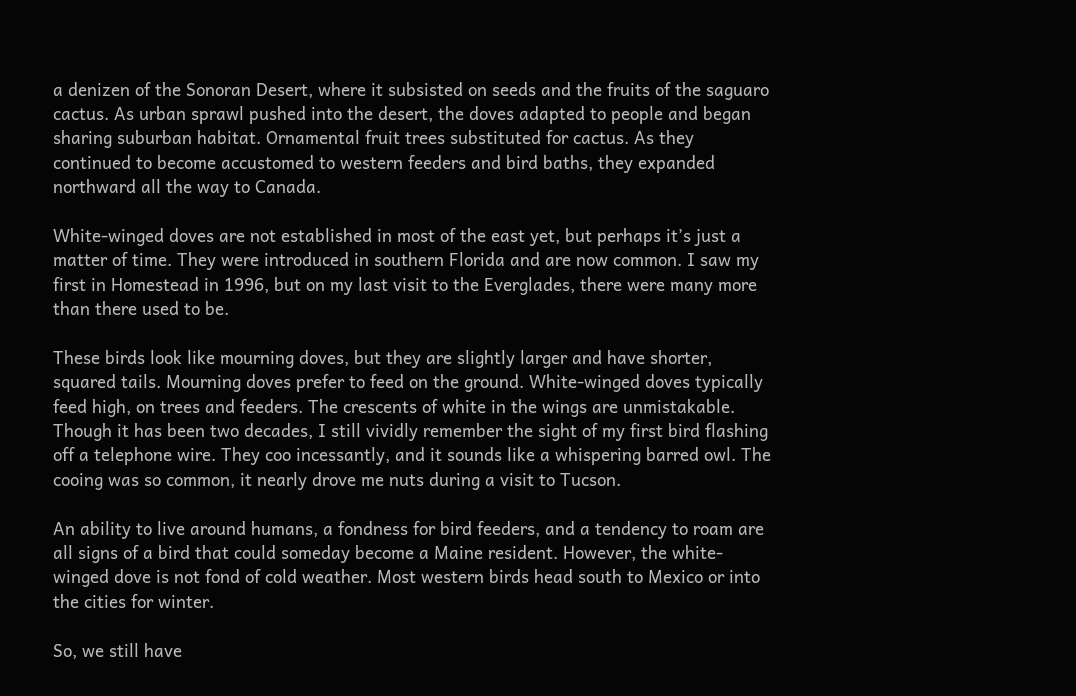a denizen of the Sonoran Desert, where it subsisted on seeds and the fruits of the saguaro cactus. As urban sprawl pushed into the desert, the doves adapted to people and began sharing suburban habitat. Ornamental fruit trees substituted for cactus. As they continued to become accustomed to western feeders and bird baths, they expanded northward all the way to Canada.

White-winged doves are not established in most of the east yet, but perhaps it’s just a matter of time. They were introduced in southern Florida and are now common. I saw my first in Homestead in 1996, but on my last visit to the Everglades, there were many more than there used to be.

These birds look like mourning doves, but they are slightly larger and have shorter, squared tails. Mourning doves prefer to feed on the ground. White-winged doves typically feed high, on trees and feeders. The crescents of white in the wings are unmistakable. Though it has been two decades, I still vividly remember the sight of my first bird flashing off a telephone wire. They coo incessantly, and it sounds like a whispering barred owl. The cooing was so common, it nearly drove me nuts during a visit to Tucson.

An ability to live around humans, a fondness for bird feeders, and a tendency to roam are all signs of a bird that could someday become a Maine resident. However, the white-winged dove is not fond of cold weather. Most western birds head south to Mexico or into the cities for winter.

So, we still have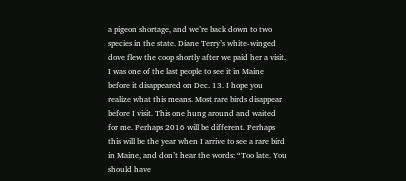a pigeon shortage, and we’re back down to two species in the state. Diane Terry’s white-winged dove flew the coop shortly after we paid her a visit. I was one of the last people to see it in Maine before it disappeared on Dec. 13. I hope you realize what this means. Most rare birds disappear before I visit. This one hung around and waited for me. Perhaps 2016 will be different. Perhaps this will be the year when I arrive to see a rare bird in Maine, and don’t hear the words: “Too late. You should have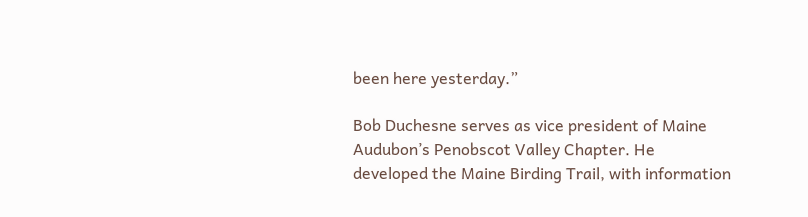been here yesterday.”

Bob Duchesne serves as vice president of Maine Audubon’s Penobscot Valley Chapter. He developed the Maine Birding Trail, with information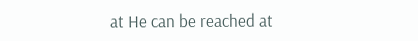at He can be reached at